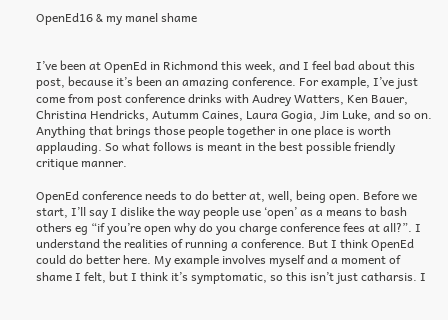OpenEd16 & my manel shame


I’ve been at OpenEd in Richmond this week, and I feel bad about this post, because it’s been an amazing conference. For example, I’ve just come from post conference drinks with Audrey Watters, Ken Bauer, Christina Hendricks, Autumm Caines, Laura Gogia, Jim Luke, and so on. Anything that brings those people together in one place is worth applauding. So what follows is meant in the best possible friendly critique manner.

OpenEd conference needs to do better at, well, being open. Before we start, I’ll say I dislike the way people use ‘open’ as a means to bash others eg “if you’re open why do you charge conference fees at all?”. I understand the realities of running a conference. But I think OpenEd could do better here. My example involves myself and a moment of shame I felt, but I think it’s symptomatic, so this isn’t just catharsis. I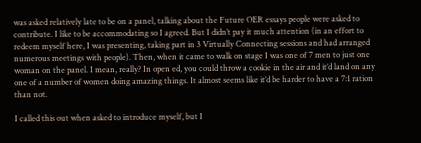was asked relatively late to be on a panel, talking about the Future OER essays people were asked to contribute. I like to be accommodating so I agreed. But I didn’t pay it much attention (in an effort to redeem myself here, I was presenting, taking part in 3 Virtually Connecting sessions and had arranged numerous meetings with people). Then, when it came to walk on stage I was one of 7 men to just one woman on the panel. I mean, really? In open ed, you could throw a cookie in the air and it’d land on any one of a number of women doing amazing things. It almost seems like it’d be harder to have a 7:1 ration than not.

I called this out when asked to introduce myself, but I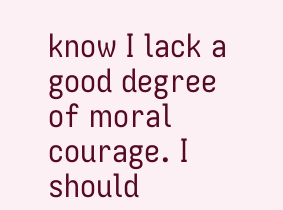know I lack a good degree of moral courage. I should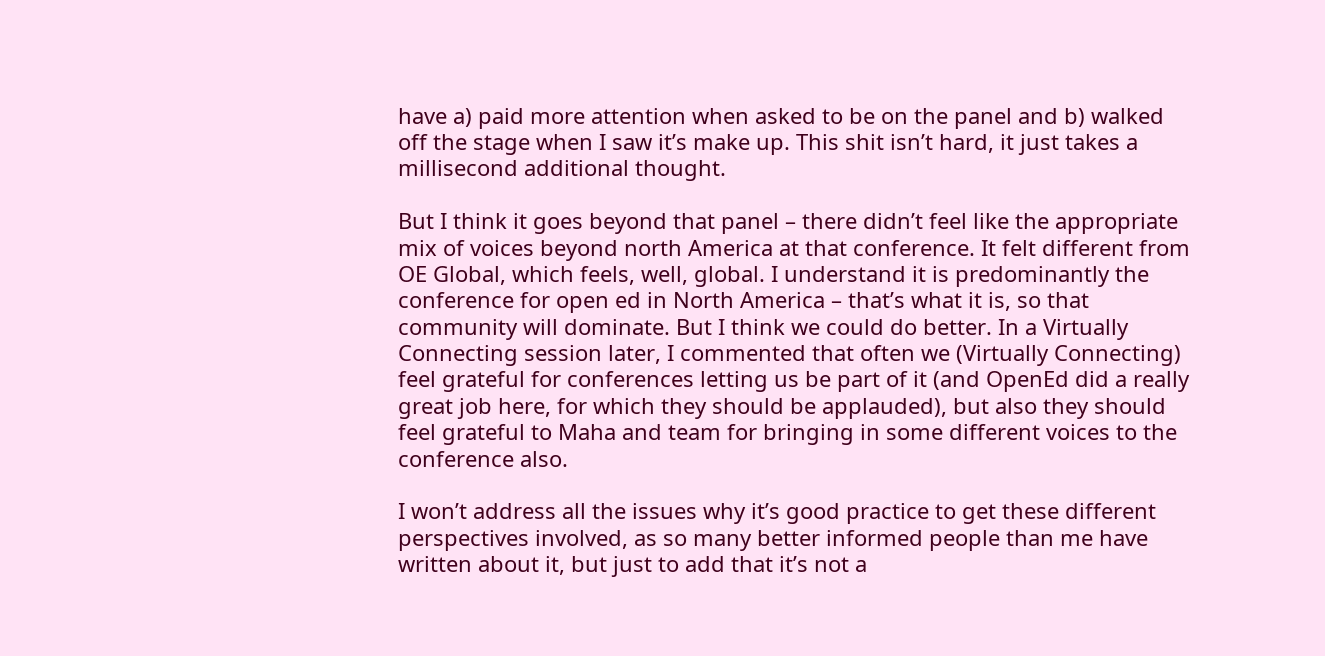have a) paid more attention when asked to be on the panel and b) walked off the stage when I saw it’s make up. This shit isn’t hard, it just takes a millisecond additional thought.

But I think it goes beyond that panel – there didn’t feel like the appropriate mix of voices beyond north America at that conference. It felt different from OE Global, which feels, well, global. I understand it is predominantly the conference for open ed in North America – that’s what it is, so that community will dominate. But I think we could do better. In a Virtually Connecting session later, I commented that often we (Virtually Connecting) feel grateful for conferences letting us be part of it (and OpenEd did a really great job here, for which they should be applauded), but also they should feel grateful to Maha and team for bringing in some different voices to the conference also.

I won’t address all the issues why it’s good practice to get these different perspectives involved, as so many better informed people than me have written about it, but just to add that it’s not a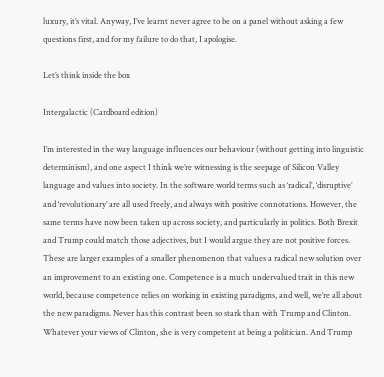luxury, it’s vital. Anyway, I’ve learnt never agree to be on a panel without asking a few questions first, and for my failure to do that, I apologise.

Let’s think inside the box

Intergalactic (Cardboard edition)

I’m interested in the way language influences our behaviour (without getting into linguistic determinism), and one aspect I think we’re witnessing is the seepage of Silicon Valley language and values into society. In the software world terms such as ‘radical’, ‘disruptive’ and ‘revolutionary’ are all used freely, and always with positive connotations. However, the same terms have now been taken up across society, and particularly in politics. Both Brexit and Trump could match those adjectives, but I would argue they are not positive forces. These are larger examples of a smaller phenomenon that values a radical new solution over an improvement to an existing one. Competence is a much undervalued trait in this new world, because competence relies on working in existing paradigms, and well, we’re all about the new paradigms. Never has this contrast been so stark than with Trump and Clinton. Whatever your views of Clinton, she is very competent at being a politician. And Trump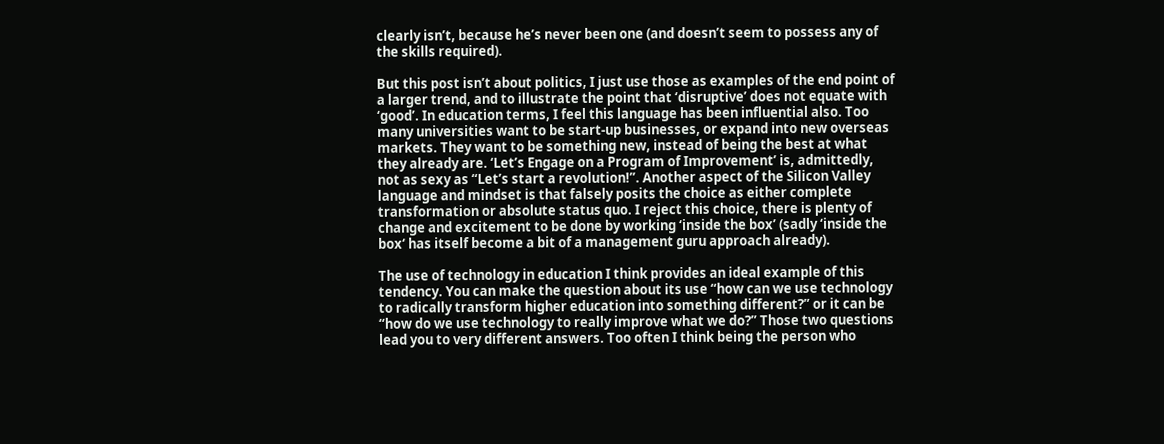clearly isn’t, because he’s never been one (and doesn’t seem to possess any of the skills required).

But this post isn’t about politics, I just use those as examples of the end point of a larger trend, and to illustrate the point that ‘disruptive’ does not equate with ‘good’. In education terms, I feel this language has been influential also. Too many universities want to be start-up businesses, or expand into new overseas markets. They want to be something new, instead of being the best at what they already are. ‘Let’s Engage on a Program of Improvement’ is, admittedly, not as sexy as “Let’s start a revolution!”. Another aspect of the Silicon Valley language and mindset is that falsely posits the choice as either complete transformation or absolute status quo. I reject this choice, there is plenty of change and excitement to be done by working ‘inside the box’ (sadly ‘inside the box‘ has itself become a bit of a management guru approach already).

The use of technology in education I think provides an ideal example of this tendency. You can make the question about its use “how can we use technology to radically transform higher education into something different?” or it can be “how do we use technology to really improve what we do?” Those two questions lead you to very different answers. Too often I think being the person who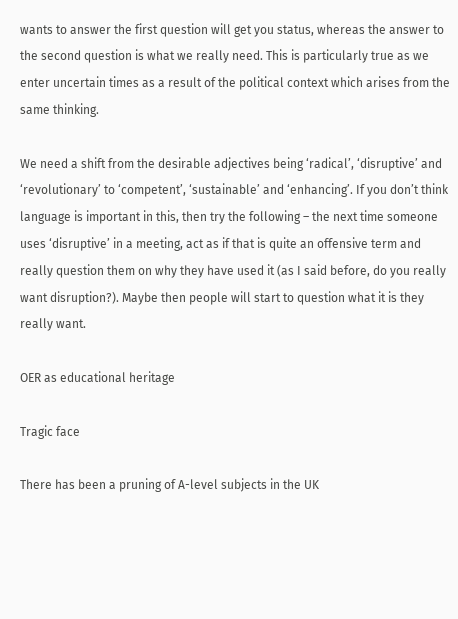wants to answer the first question will get you status, whereas the answer to the second question is what we really need. This is particularly true as we enter uncertain times as a result of the political context which arises from the same thinking.

We need a shift from the desirable adjectives being ‘radical’, ‘disruptive’ and ‘revolutionary’ to ‘competent’, ‘sustainable’ and ‘enhancing’. If you don’t think language is important in this, then try the following – the next time someone uses ‘disruptive’ in a meeting, act as if that is quite an offensive term and really question them on why they have used it (as I said before, do you really want disruption?). Maybe then people will start to question what it is they really want.

OER as educational heritage

Tragic face

There has been a pruning of A-level subjects in the UK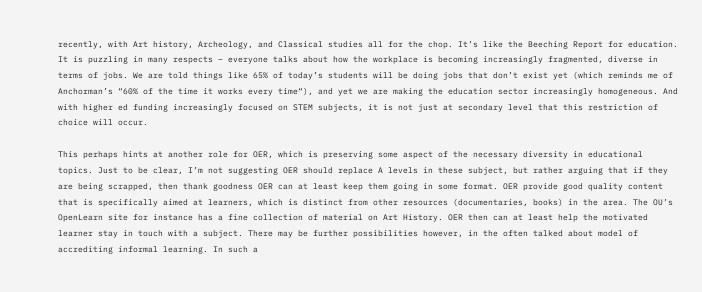recently, with Art history, Archeology, and Classical studies all for the chop. It’s like the Beeching Report for education. It is puzzling in many respects – everyone talks about how the workplace is becoming increasingly fragmented, diverse in terms of jobs. We are told things like 65% of today’s students will be doing jobs that don’t exist yet (which reminds me of Anchorman’s “60% of the time it works every time“), and yet we are making the education sector increasingly homogeneous. And with higher ed funding increasingly focused on STEM subjects, it is not just at secondary level that this restriction of choice will occur.

This perhaps hints at another role for OER, which is preserving some aspect of the necessary diversity in educational topics. Just to be clear, I’m not suggesting OER should replace A levels in these subject, but rather arguing that if they are being scrapped, then thank goodness OER can at least keep them going in some format. OER provide good quality content that is specifically aimed at learners, which is distinct from other resources (documentaries, books) in the area. The OU’s OpenLearn site for instance has a fine collection of material on Art History. OER then can at least help the motivated learner stay in touch with a subject. There may be further possibilities however, in the often talked about model of accrediting informal learning. In such a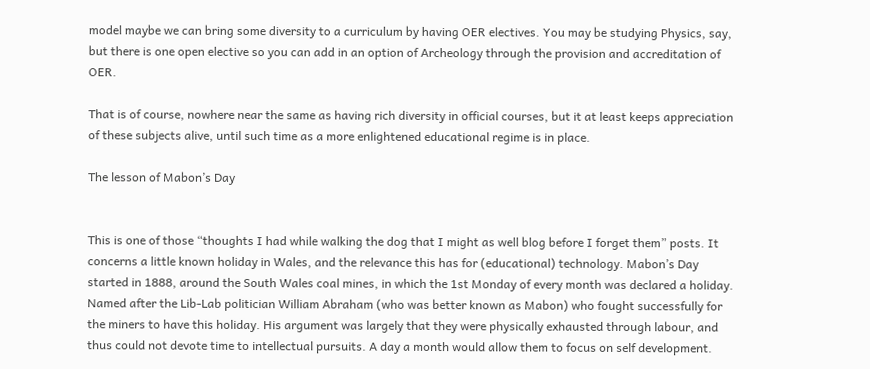model maybe we can bring some diversity to a curriculum by having OER electives. You may be studying Physics, say, but there is one open elective so you can add in an option of Archeology through the provision and accreditation of OER.

That is of course, nowhere near the same as having rich diversity in official courses, but it at least keeps appreciation of these subjects alive, until such time as a more enlightened educational regime is in place.

The lesson of Mabon’s Day


This is one of those “thoughts I had while walking the dog that I might as well blog before I forget them” posts. It concerns a little known holiday in Wales, and the relevance this has for (educational) technology. Mabon’s Day started in 1888, around the South Wales coal mines, in which the 1st Monday of every month was declared a holiday. Named after the Lib-Lab politician William Abraham (who was better known as Mabon) who fought successfully for the miners to have this holiday. His argument was largely that they were physically exhausted through labour, and thus could not devote time to intellectual pursuits. A day a month would allow them to focus on self development.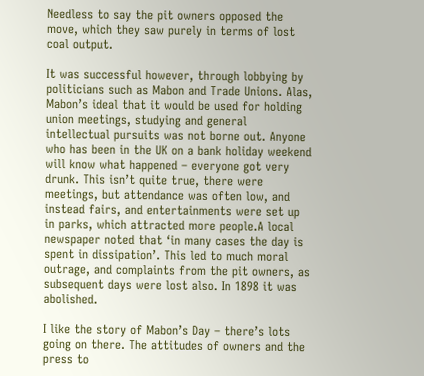Needless to say the pit owners opposed the move, which they saw purely in terms of lost coal output.

It was successful however, through lobbying by politicians such as Mabon and Trade Unions. Alas, Mabon’s ideal that it would be used for holding union meetings, studying and general intellectual pursuits was not borne out. Anyone who has been in the UK on a bank holiday weekend will know what happened – everyone got very drunk. This isn’t quite true, there were meetings, but attendance was often low, and instead fairs, and entertainments were set up in parks, which attracted more people.A local newspaper noted that ‘in many cases the day is spent in dissipation’. This led to much moral outrage, and complaints from the pit owners, as subsequent days were lost also. In 1898 it was abolished.

I like the story of Mabon’s Day – there’s lots going on there. The attitudes of owners and the press to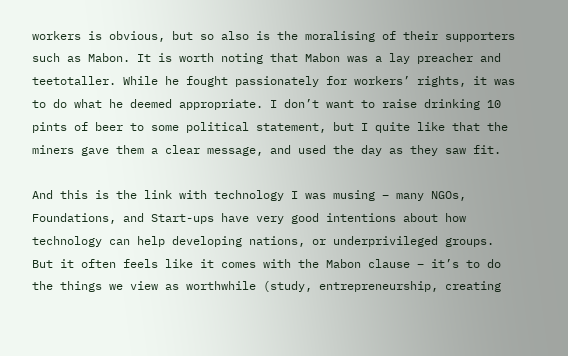workers is obvious, but so also is the moralising of their supporters such as Mabon. It is worth noting that Mabon was a lay preacher and teetotaller. While he fought passionately for workers’ rights, it was to do what he deemed appropriate. I don’t want to raise drinking 10 pints of beer to some political statement, but I quite like that the miners gave them a clear message, and used the day as they saw fit.

And this is the link with technology I was musing – many NGOs, Foundations, and Start-ups have very good intentions about how technology can help developing nations, or underprivileged groups. But it often feels like it comes with the Mabon clause – it’s to do the things we view as worthwhile (study, entrepreneurship, creating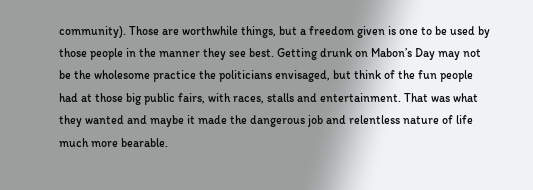community). Those are worthwhile things, but a freedom given is one to be used by those people in the manner they see best. Getting drunk on Mabon’s Day may not be the wholesome practice the politicians envisaged, but think of the fun people had at those big public fairs, with races, stalls and entertainment. That was what they wanted and maybe it made the dangerous job and relentless nature of life much more bearable.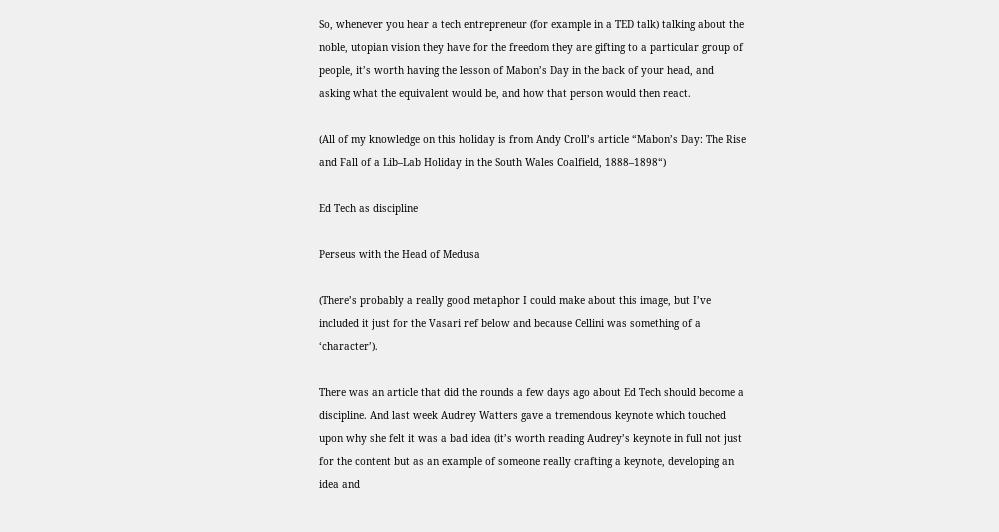So, whenever you hear a tech entrepreneur (for example in a TED talk) talking about the noble, utopian vision they have for the freedom they are gifting to a particular group of people, it’s worth having the lesson of Mabon’s Day in the back of your head, and asking what the equivalent would be, and how that person would then react.

(All of my knowledge on this holiday is from Andy Croll’s article “Mabon’s Day: The Rise and Fall of a Lib–Lab Holiday in the South Wales Coalfield, 1888–1898“)

Ed Tech as discipline

Perseus with the Head of Medusa

(There’s probably a really good metaphor I could make about this image, but I’ve included it just for the Vasari ref below and because Cellini was something of a ‘character’).

There was an article that did the rounds a few days ago about Ed Tech should become a discipline. And last week Audrey Watters gave a tremendous keynote which touched upon why she felt it was a bad idea (it’s worth reading Audrey’s keynote in full not just for the content but as an example of someone really crafting a keynote, developing an idea and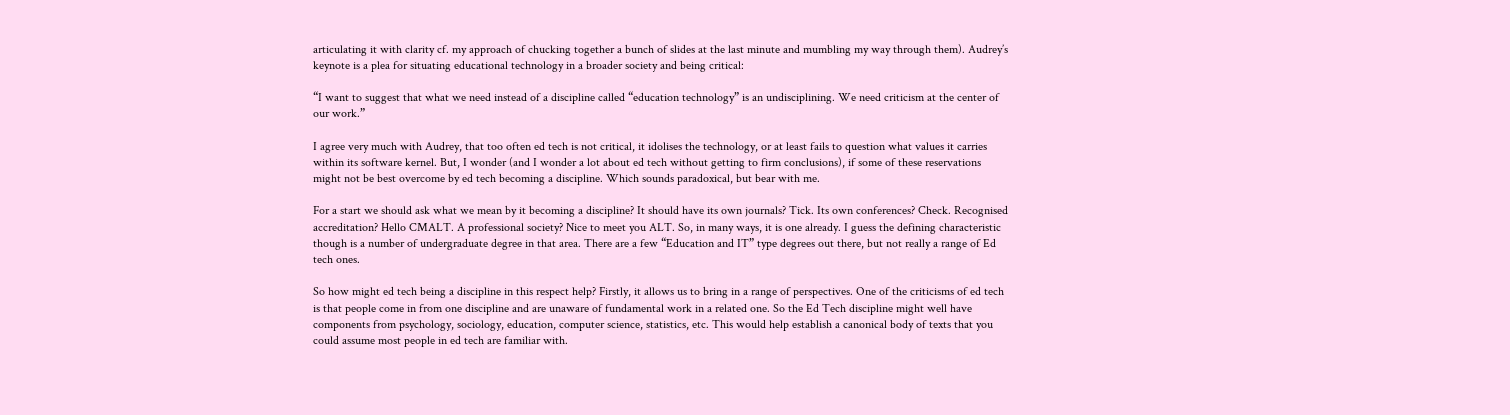articulating it with clarity cf. my approach of chucking together a bunch of slides at the last minute and mumbling my way through them). Audrey’s keynote is a plea for situating educational technology in a broader society and being critical:

“I want to suggest that what we need instead of a discipline called “education technology” is an undisciplining. We need criticism at the center of our work.”

I agree very much with Audrey, that too often ed tech is not critical, it idolises the technology, or at least fails to question what values it carries within its software kernel. But, I wonder (and I wonder a lot about ed tech without getting to firm conclusions), if some of these reservations might not be best overcome by ed tech becoming a discipline. Which sounds paradoxical, but bear with me.

For a start we should ask what we mean by it becoming a discipline? It should have its own journals? Tick. Its own conferences? Check. Recognised accreditation? Hello CMALT. A professional society? Nice to meet you ALT. So, in many ways, it is one already. I guess the defining characteristic though is a number of undergraduate degree in that area. There are a few “Education and IT” type degrees out there, but not really a range of Ed tech ones.

So how might ed tech being a discipline in this respect help? Firstly, it allows us to bring in a range of perspectives. One of the criticisms of ed tech is that people come in from one discipline and are unaware of fundamental work in a related one. So the Ed Tech discipline might well have components from psychology, sociology, education, computer science, statistics, etc. This would help establish a canonical body of texts that you could assume most people in ed tech are familiar with.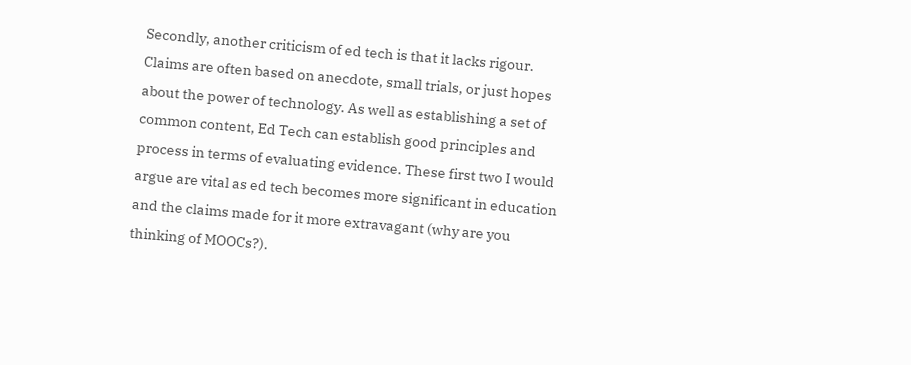Secondly, another criticism of ed tech is that it lacks rigour. Claims are often based on anecdote, small trials, or just hopes about the power of technology. As well as establishing a set of common content, Ed Tech can establish good principles and process in terms of evaluating evidence. These first two I would argue are vital as ed tech becomes more significant in education and the claims made for it more extravagant (why are you thinking of MOOCs?).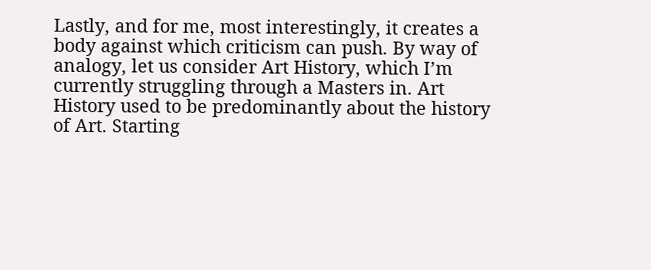Lastly, and for me, most interestingly, it creates a body against which criticism can push. By way of analogy, let us consider Art History, which I’m currently struggling through a Masters in. Art History used to be predominantly about the history of Art. Starting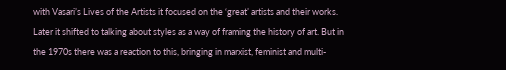with Vasari’s Lives of the Artists it focused on the ‘great’ artists and their works. Later it shifted to talking about styles as a way of framing the history of art. But in the 1970s there was a reaction to this, bringing in marxist, feminist and multi-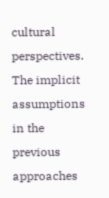cultural perspectives. The implicit assumptions in the previous approaches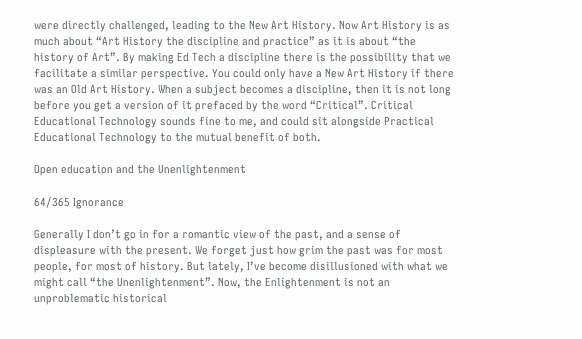were directly challenged, leading to the New Art History. Now Art History is as much about “Art History the discipline and practice” as it is about “the history of Art”. By making Ed Tech a discipline there is the possibility that we facilitate a similar perspective. You could only have a New Art History if there was an Old Art History. When a subject becomes a discipline, then it is not long before you get a version of it prefaced by the word “Critical”. Critical Educational Technology sounds fine to me, and could sit alongside Practical Educational Technology to the mutual benefit of both.

Open education and the Unenlightenment

64/365 Ignorance

Generally I don’t go in for a romantic view of the past, and a sense of displeasure with the present. We forget just how grim the past was for most people, for most of history. But lately, I’ve become disillusioned with what we might call “the Unenlightenment”. Now, the Enlightenment is not an unproblematic historical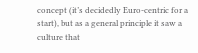concept (it’s decidedly Euro-centric for a start), but as a general principle it saw a culture that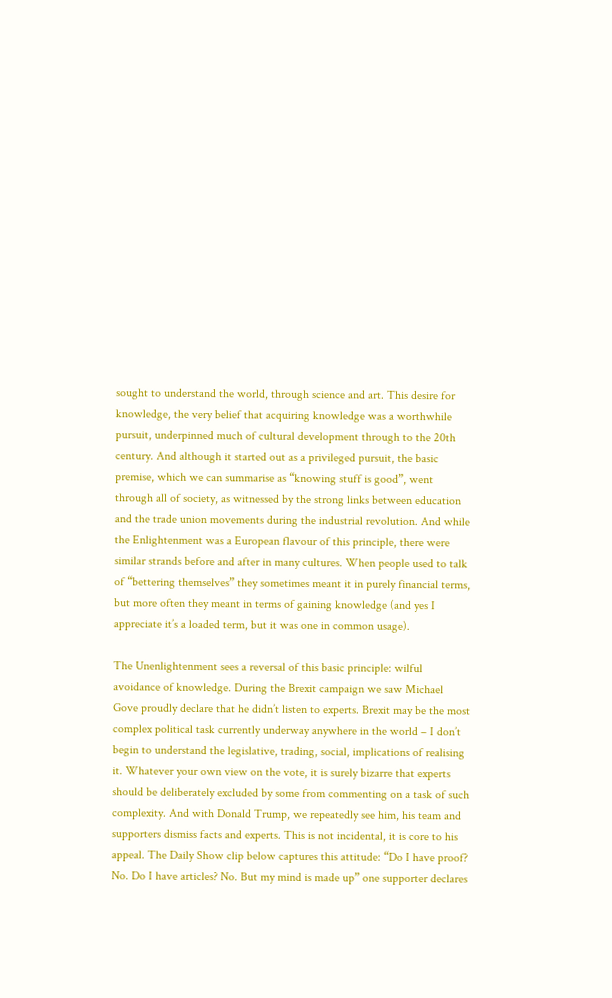sought to understand the world, through science and art. This desire for knowledge, the very belief that acquiring knowledge was a worthwhile pursuit, underpinned much of cultural development through to the 20th century. And although it started out as a privileged pursuit, the basic premise, which we can summarise as “knowing stuff is good”, went through all of society, as witnessed by the strong links between education and the trade union movements during the industrial revolution. And while the Enlightenment was a European flavour of this principle, there were similar strands before and after in many cultures. When people used to talk of “bettering themselves” they sometimes meant it in purely financial terms, but more often they meant in terms of gaining knowledge (and yes I appreciate it’s a loaded term, but it was one in common usage).

The Unenlightenment sees a reversal of this basic principle: wilful avoidance of knowledge. During the Brexit campaign we saw Michael Gove proudly declare that he didn’t listen to experts. Brexit may be the most complex political task currently underway anywhere in the world – I don’t begin to understand the legislative, trading, social, implications of realising it. Whatever your own view on the vote, it is surely bizarre that experts should be deliberately excluded by some from commenting on a task of such complexity. And with Donald Trump, we repeatedly see him, his team and supporters dismiss facts and experts. This is not incidental, it is core to his appeal. The Daily Show clip below captures this attitude: “Do I have proof? No. Do I have articles? No. But my mind is made up” one supporter declares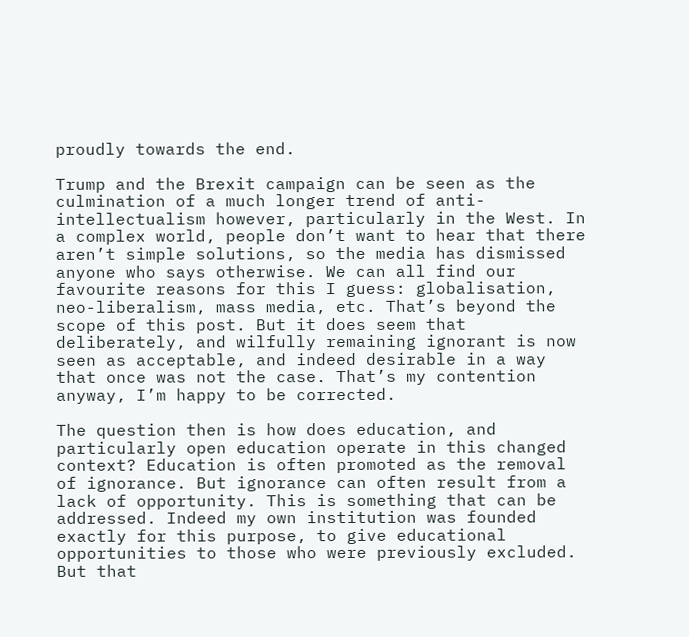proudly towards the end.

Trump and the Brexit campaign can be seen as the culmination of a much longer trend of anti-intellectualism however, particularly in the West. In a complex world, people don’t want to hear that there aren’t simple solutions, so the media has dismissed anyone who says otherwise. We can all find our favourite reasons for this I guess: globalisation, neo-liberalism, mass media, etc. That’s beyond the scope of this post. But it does seem that deliberately, and wilfully remaining ignorant is now seen as acceptable, and indeed desirable in a way that once was not the case. That’s my contention anyway, I’m happy to be corrected.

The question then is how does education, and particularly open education operate in this changed context? Education is often promoted as the removal of ignorance. But ignorance can often result from a lack of opportunity. This is something that can be addressed. Indeed my own institution was founded exactly for this purpose, to give educational opportunities to those who were previously excluded. But that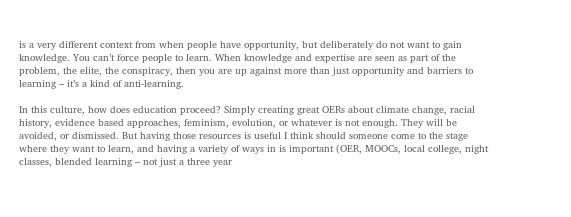is a very different context from when people have opportunity, but deliberately do not want to gain knowledge. You can’t force people to learn. When knowledge and expertise are seen as part of the problem, the elite, the conspiracy, then you are up against more than just opportunity and barriers to learning – it’s a kind of anti-learning.

In this culture, how does education proceed? Simply creating great OERs about climate change, racial history, evidence based approaches, feminism, evolution, or whatever is not enough. They will be avoided, or dismissed. But having those resources is useful I think should someone come to the stage where they want to learn, and having a variety of ways in is important (OER, MOOCs, local college, night classes, blended learning – not just a three year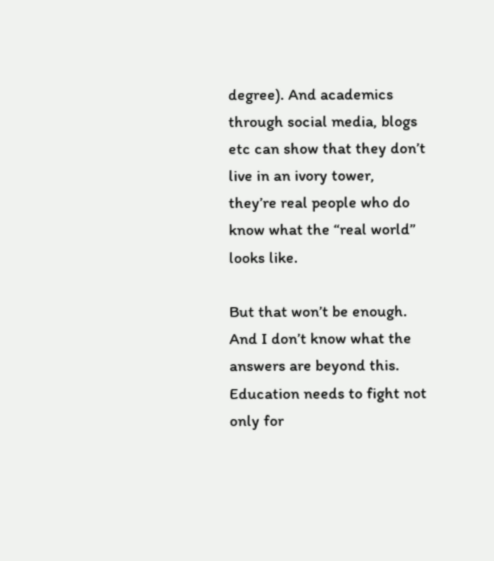degree). And academics through social media, blogs etc can show that they don’t live in an ivory tower, they’re real people who do know what the “real world” looks like.

But that won’t be enough. And I don’t know what the answers are beyond this. Education needs to fight not only for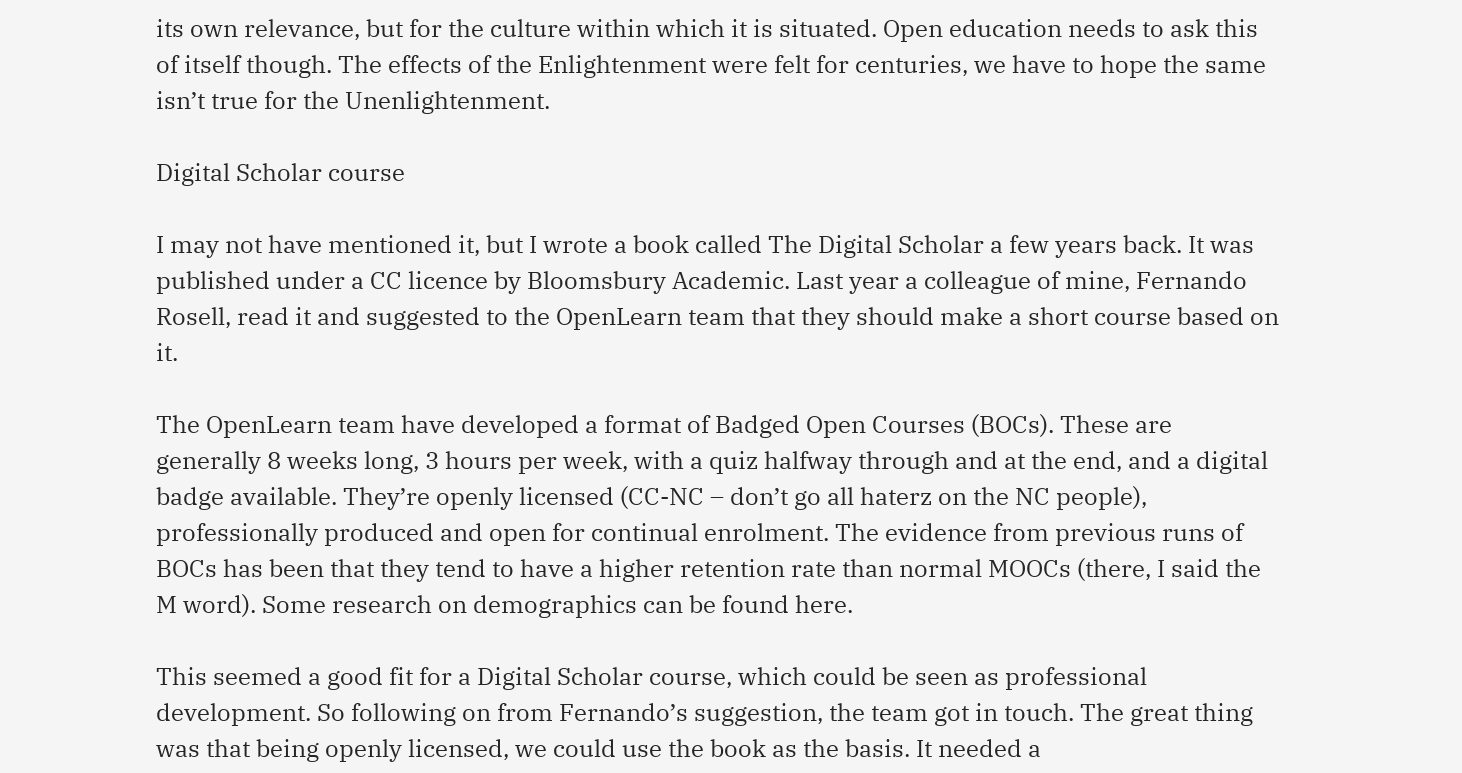its own relevance, but for the culture within which it is situated. Open education needs to ask this of itself though. The effects of the Enlightenment were felt for centuries, we have to hope the same isn’t true for the Unenlightenment.

Digital Scholar course

I may not have mentioned it, but I wrote a book called The Digital Scholar a few years back. It was published under a CC licence by Bloomsbury Academic. Last year a colleague of mine, Fernando Rosell, read it and suggested to the OpenLearn team that they should make a short course based on it.

The OpenLearn team have developed a format of Badged Open Courses (BOCs). These are generally 8 weeks long, 3 hours per week, with a quiz halfway through and at the end, and a digital badge available. They’re openly licensed (CC-NC – don’t go all haterz on the NC people), professionally produced and open for continual enrolment. The evidence from previous runs of BOCs has been that they tend to have a higher retention rate than normal MOOCs (there, I said the M word). Some research on demographics can be found here.

This seemed a good fit for a Digital Scholar course, which could be seen as professional development. So following on from Fernando’s suggestion, the team got in touch. The great thing was that being openly licensed, we could use the book as the basis. It needed a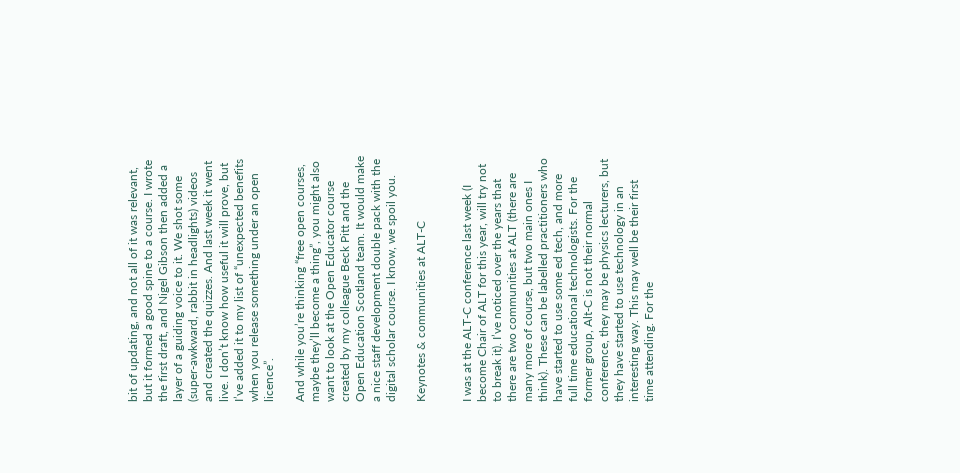bit of updating, and not all of it was relevant, but it formed a good spine to a course. I wrote the first draft, and Nigel Gibson then added a layer of a guiding voice to it. We shot some (super-awkward, rabbit in headlights) videos and created the quizzes. And last week it went live. I don’t know how useful it will prove, but I’ve added it to my list of “unexpected benefits when you release something under an open licence”.

And while you’re thinking “free open courses, maybe they’ll become a thing”, you might also want to look at the Open Educator course created by my colleague Beck Pitt and the Open Education Scotland team. It would make a nice staff development double pack with the digital scholar course. I know, we spoil you.

Keynotes & communities at ALT-C


I was at the ALT-C conference last week (I become Chair of ALT for this year, will try not to break it). I’ve noticed over the years that there are two communities at ALT (there are many more of course, but two main ones I think). These can be labelled practitioners who have started to use some ed tech, and more full time educational technologists. For the former group, Alt-C is not their normal conference, they may be physics lecturers, but they have started to use technology in an interesting way. This may well be their first time attending. For the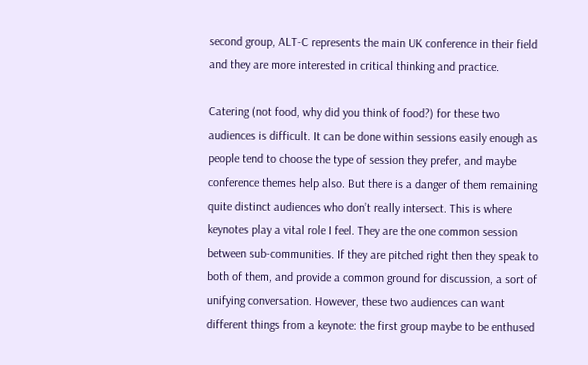second group, ALT-C represents the main UK conference in their field and they are more interested in critical thinking and practice.

Catering (not food, why did you think of food?) for these two audiences is difficult. It can be done within sessions easily enough as people tend to choose the type of session they prefer, and maybe conference themes help also. But there is a danger of them remaining quite distinct audiences who don’t really intersect. This is where keynotes play a vital role I feel. They are the one common session between sub-communities. If they are pitched right then they speak to both of them, and provide a common ground for discussion, a sort of unifying conversation. However, these two audiences can want different things from a keynote: the first group maybe to be enthused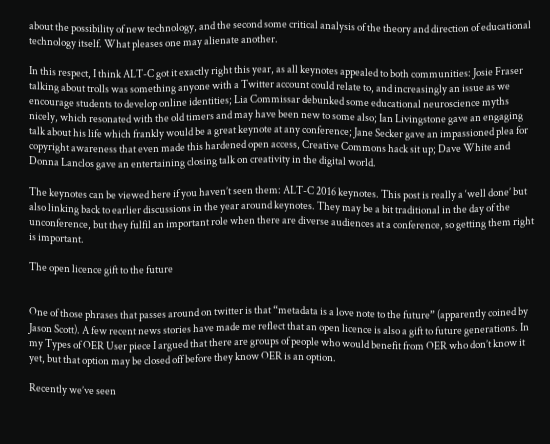about the possibility of new technology, and the second some critical analysis of the theory and direction of educational technology itself. What pleases one may alienate another.

In this respect, I think ALT-C got it exactly right this year, as all keynotes appealed to both communities: Josie Fraser talking about trolls was something anyone with a Twitter account could relate to, and increasingly an issue as we encourage students to develop online identities; Lia Commissar debunked some educational neuroscience myths nicely, which resonated with the old timers and may have been new to some also; Ian Livingstone gave an engaging talk about his life which frankly would be a great keynote at any conference; Jane Secker gave an impassioned plea for copyright awareness that even made this hardened open access, Creative Commons hack sit up; Dave White and Donna Lanclos gave an entertaining closing talk on creativity in the digital world.

The keynotes can be viewed here if you haven’t seen them: ALT-C 2016 keynotes. This post is really a ‘well done’ but also linking back to earlier discussions in the year around keynotes. They may be a bit traditional in the day of the unconference, but they fulfil an important role when there are diverse audiences at a conference, so getting them right is important.

The open licence gift to the future


One of those phrases that passes around on twitter is that “metadata is a love note to the future” (apparently coined by Jason Scott). A few recent news stories have made me reflect that an open licence is also a gift to future generations. In my Types of OER User piece I argued that there are groups of people who would benefit from OER who don’t know it yet, but that option may be closed off before they know OER is an option.

Recently we’ve seen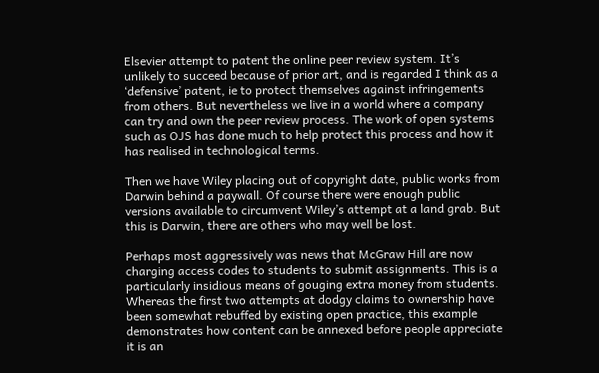Elsevier attempt to patent the online peer review system. It’s unlikely to succeed because of prior art, and is regarded I think as a ‘defensive’ patent, ie to protect themselves against infringements from others. But nevertheless we live in a world where a company can try and own the peer review process. The work of open systems such as OJS has done much to help protect this process and how it has realised in technological terms.

Then we have Wiley placing out of copyright date, public works from Darwin behind a paywall. Of course there were enough public versions available to circumvent Wiley’s attempt at a land grab. But this is Darwin, there are others who may well be lost.

Perhaps most aggressively was news that McGraw Hill are now charging access codes to students to submit assignments. This is a particularly insidious means of gouging extra money from students. Whereas the first two attempts at dodgy claims to ownership have been somewhat rebuffed by existing open practice, this example demonstrates how content can be annexed before people appreciate it is an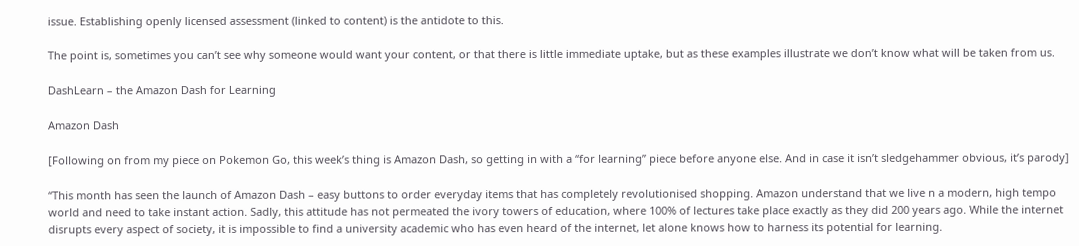issue. Establishing openly licensed assessment (linked to content) is the antidote to this.

The point is, sometimes you can’t see why someone would want your content, or that there is little immediate uptake, but as these examples illustrate we don’t know what will be taken from us.

DashLearn – the Amazon Dash for Learning

Amazon Dash

[Following on from my piece on Pokemon Go, this week’s thing is Amazon Dash, so getting in with a “for learning” piece before anyone else. And in case it isn’t sledgehammer obvious, it’s parody]

“This month has seen the launch of Amazon Dash – easy buttons to order everyday items that has completely revolutionised shopping. Amazon understand that we live n a modern, high tempo world and need to take instant action. Sadly, this attitude has not permeated the ivory towers of education, where 100% of lectures take place exactly as they did 200 years ago. While the internet disrupts every aspect of society, it is impossible to find a university academic who has even heard of the internet, let alone knows how to harness its potential for learning.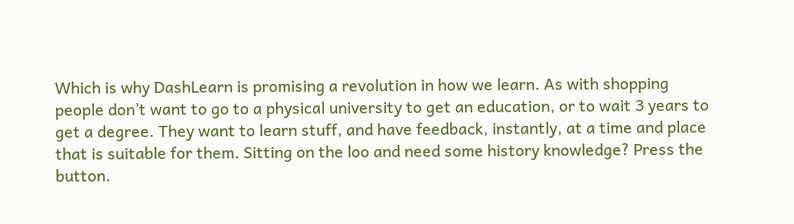Which is why DashLearn is promising a revolution in how we learn. As with shopping people don’t want to go to a physical university to get an education, or to wait 3 years to get a degree. They want to learn stuff, and have feedback, instantly, at a time and place that is suitable for them. Sitting on the loo and need some history knowledge? Press the button.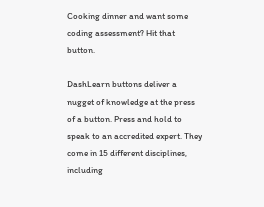Cooking dinner and want some coding assessment? Hit that button.

DashLearn buttons deliver a nugget of knowledge at the press of a button. Press and hold to speak to an accredited expert. They come in 15 different disciplines, including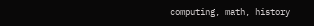computing, math, history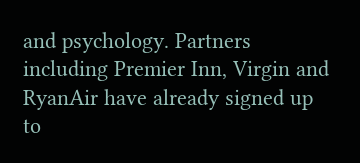and psychology. Partners including Premier Inn, Virgin and RyanAir have already signed up to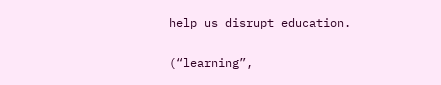help us disrupt education.

(“learning”,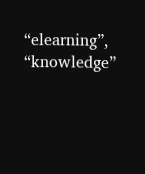“elearning”, “knowledge”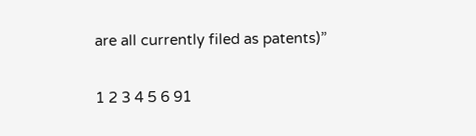are all currently filed as patents)”

1 2 3 4 5 6 91